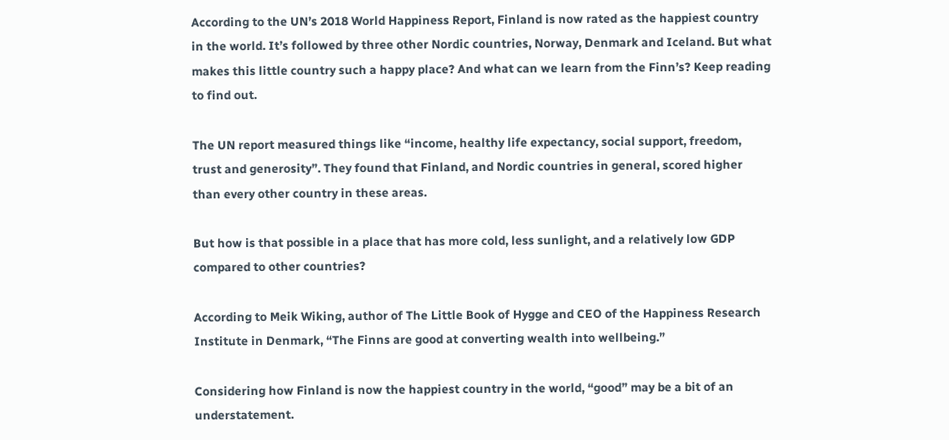According to the UN’s 2018 World Happiness Report, Finland is now rated as the happiest country in the world. It’s followed by three other Nordic countries, Norway, Denmark and Iceland. But what makes this little country such a happy place? And what can we learn from the Finn’s? Keep reading to find out.

The UN report measured things like “income, healthy life expectancy, social support, freedom, trust and generosity”. They found that Finland, and Nordic countries in general, scored higher than every other country in these areas.

But how is that possible in a place that has more cold, less sunlight, and a relatively low GDP compared to other countries?

According to Meik Wiking, author of The Little Book of Hygge and CEO of the Happiness Research Institute in Denmark, “The Finns are good at converting wealth into wellbeing.”

Considering how Finland is now the happiest country in the world, “good” may be a bit of an understatement.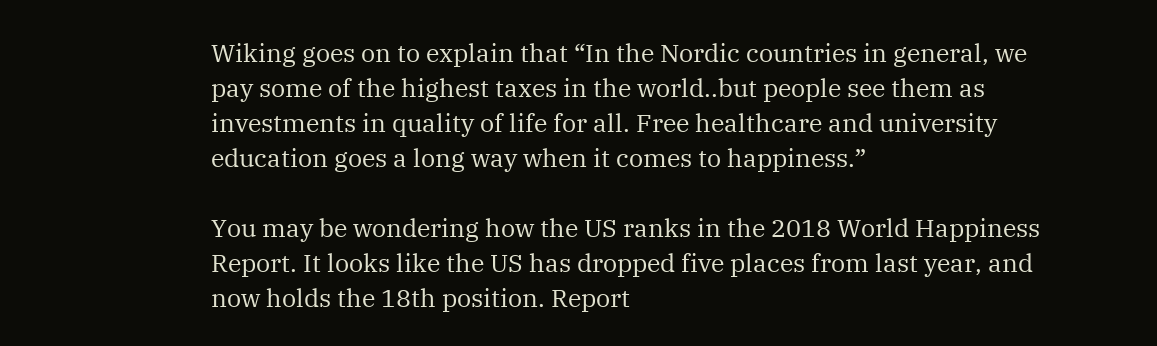Wiking goes on to explain that “In the Nordic countries in general, we pay some of the highest taxes in the world..but people see them as investments in quality of life for all. Free healthcare and university education goes a long way when it comes to happiness.”

You may be wondering how the US ranks in the 2018 World Happiness Report. It looks like the US has dropped five places from last year, and now holds the 18th position. Report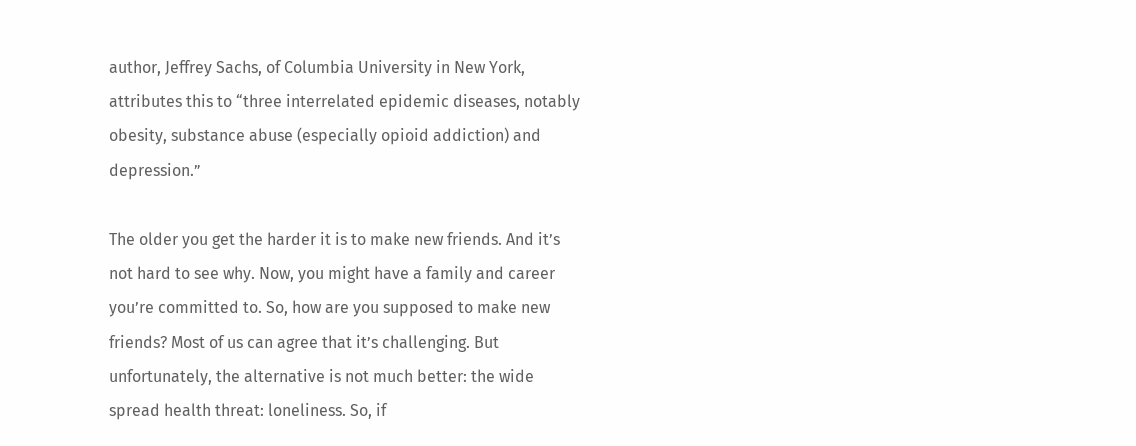author, Jeffrey Sachs, of Columbia University in New York, attributes this to “three interrelated epidemic diseases, notably obesity, substance abuse (especially opioid addiction) and depression.”

The older you get the harder it is to make new friends. And it’s not hard to see why. Now, you might have a family and career you’re committed to. So, how are you supposed to make new friends? Most of us can agree that it’s challenging. But unfortunately, the alternative is not much better: the wide spread health threat: loneliness. So, if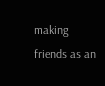making friends as an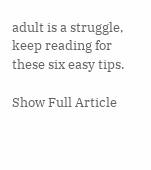adult is a struggle, keep reading for these six easy tips.

Show Full Article